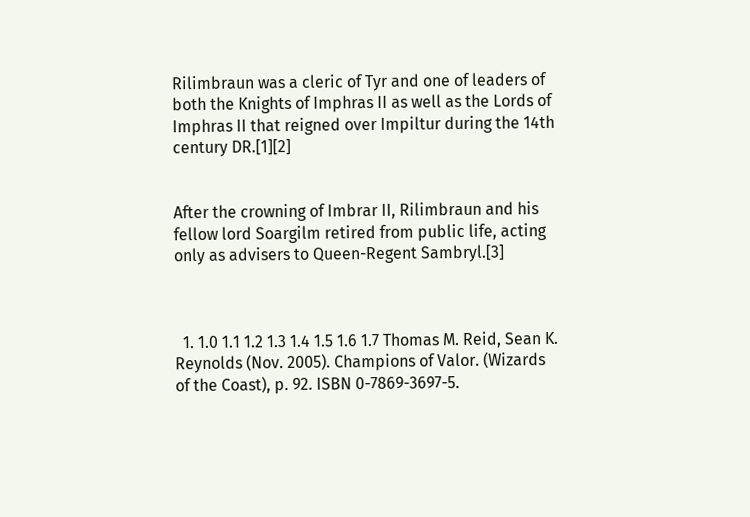Rilimbraun was a cleric of Tyr and one of leaders of both the Knights of Imphras II as well as the Lords of Imphras II that reigned over Impiltur during the 14th century DR.[1][2]


After the crowning of Imbrar II, Rilimbraun and his fellow lord Soargilm retired from public life, acting only as advisers to Queen-Regent Sambryl.[3]



  1. 1.0 1.1 1.2 1.3 1.4 1.5 1.6 1.7 Thomas M. Reid, Sean K. Reynolds (Nov. 2005). Champions of Valor. (Wizards of the Coast), p. 92. ISBN 0-7869-3697-5.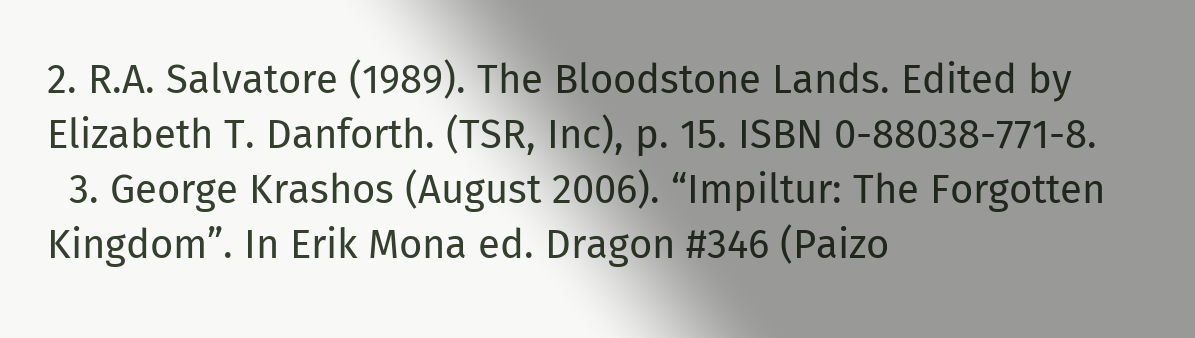2. R.A. Salvatore (1989). The Bloodstone Lands. Edited by Elizabeth T. Danforth. (TSR, Inc), p. 15. ISBN 0-88038-771-8.
  3. George Krashos (August 2006). “Impiltur: The Forgotten Kingdom”. In Erik Mona ed. Dragon #346 (Paizo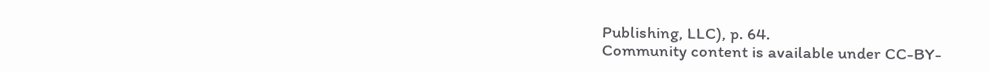Publishing, LLC), p. 64.
Community content is available under CC-BY-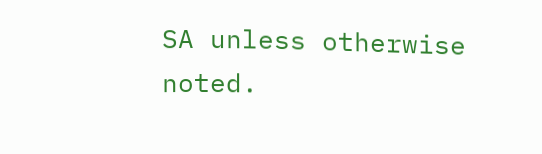SA unless otherwise noted.